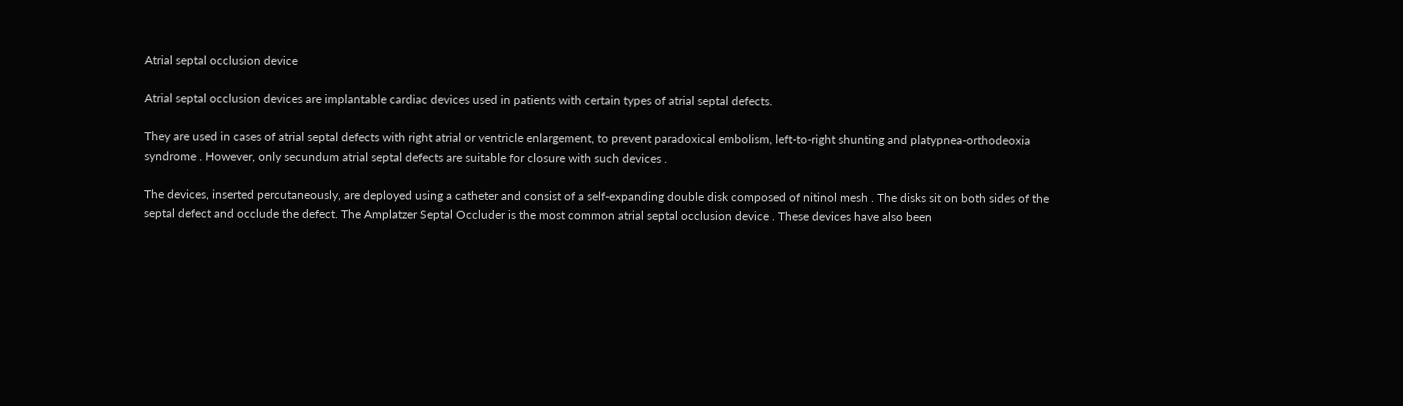Atrial septal occlusion device

Atrial septal occlusion devices are implantable cardiac devices used in patients with certain types of atrial septal defects.

They are used in cases of atrial septal defects with right atrial or ventricle enlargement, to prevent paradoxical embolism, left-to-right shunting and platypnea-orthodeoxia syndrome . However, only secundum atrial septal defects are suitable for closure with such devices .

The devices, inserted percutaneously, are deployed using a catheter and consist of a self-expanding double disk composed of nitinol mesh . The disks sit on both sides of the septal defect and occlude the defect. The Amplatzer Septal Occluder is the most common atrial septal occlusion device . These devices have also been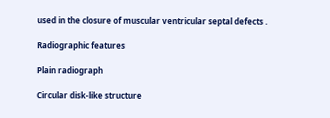used in the closure of muscular ventricular septal defects .

Radiographic features

Plain radiograph

Circular disk-like structure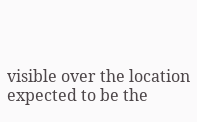visible over the location expected to be the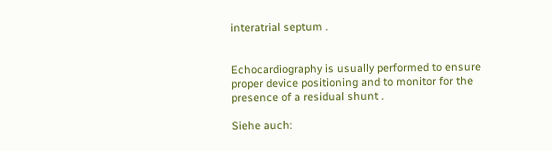interatrial septum .


Echocardiography is usually performed to ensure proper device positioning and to monitor for the presence of a residual shunt .

Siehe auch: